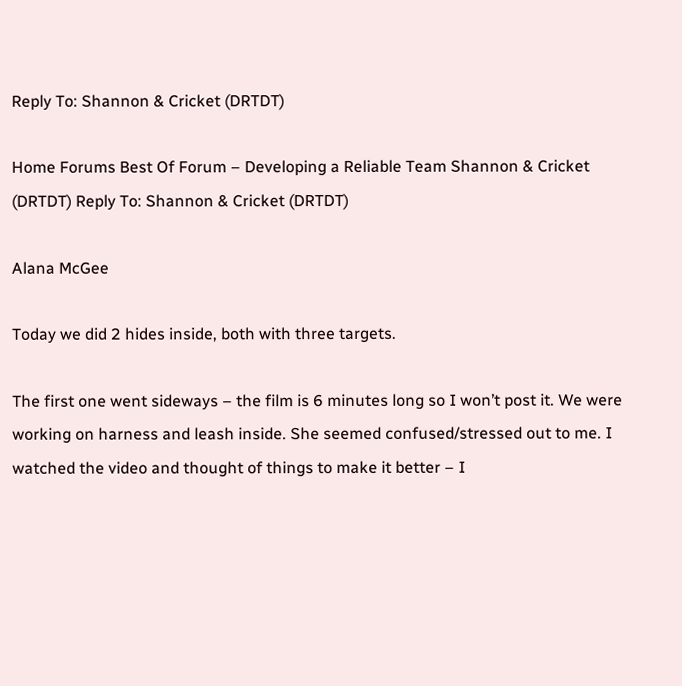Reply To: Shannon & Cricket (DRTDT)

Home Forums Best Of Forum – Developing a Reliable Team Shannon & Cricket (DRTDT) Reply To: Shannon & Cricket (DRTDT)

Alana McGee

Today we did 2 hides inside, both with three targets.

The first one went sideways – the film is 6 minutes long so I won’t post it. We were working on harness and leash inside. She seemed confused/stressed out to me. I watched the video and thought of things to make it better – I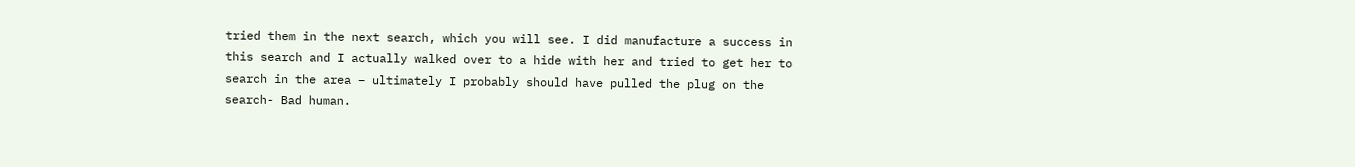tried them in the next search, which you will see. I did manufacture a success in this search and I actually walked over to a hide with her and tried to get her to search in the area – ultimately I probably should have pulled the plug on the search- Bad human.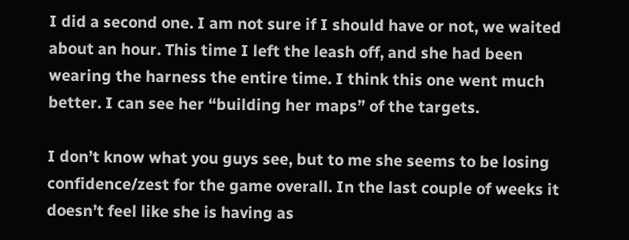I did a second one. I am not sure if I should have or not, we waited about an hour. This time I left the leash off, and she had been wearing the harness the entire time. I think this one went much better. I can see her “building her maps” of the targets.

I don’t know what you guys see, but to me she seems to be losing confidence/zest for the game overall. In the last couple of weeks it doesn’t feel like she is having as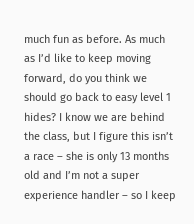much fun as before. As much as I’d like to keep moving forward, do you think we should go back to easy level 1 hides? I know we are behind the class, but I figure this isn’t a race – she is only 13 months old and I’m not a super experience handler – so I keep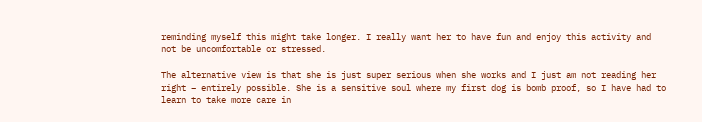reminding myself this might take longer. I really want her to have fun and enjoy this activity and not be uncomfortable or stressed.

The alternative view is that she is just super serious when she works and I just am not reading her right – entirely possible. She is a sensitive soul where my first dog is bomb proof, so I have had to learn to take more care in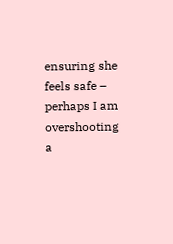ensuring she feels safe – perhaps I am overshooting a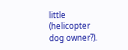little (helicopter dog owner?).